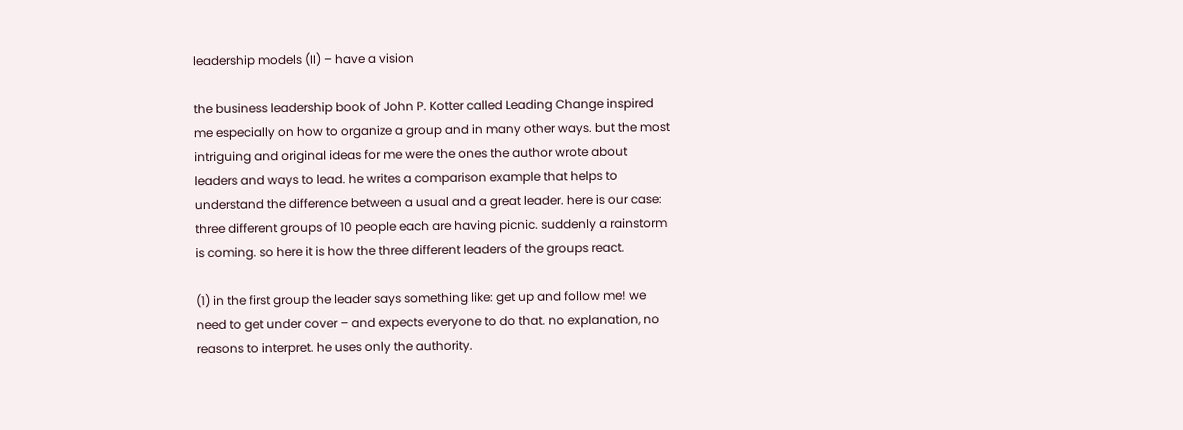leadership models (II) – have a vision

the business leadership book of John P. Kotter called Leading Change inspired me especially on how to organize a group and in many other ways. but the most intriguing and original ideas for me were the ones the author wrote about leaders and ways to lead. he writes a comparison example that helps to understand the difference between a usual and a great leader. here is our case: three different groups of 10 people each are having picnic. suddenly a rainstorm is coming. so here it is how the three different leaders of the groups react.

(1) in the first group the leader says something like: get up and follow me! we need to get under cover – and expects everyone to do that. no explanation, no reasons to interpret. he uses only the authority.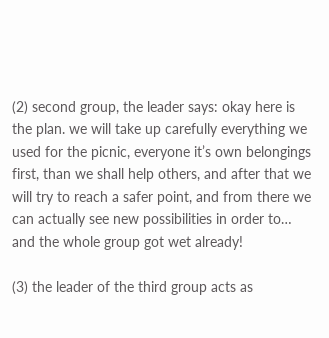(2) second group, the leader says: okay here is the plan. we will take up carefully everything we used for the picnic, everyone it’s own belongings first, than we shall help others, and after that we will try to reach a safer point, and from there we can actually see new possibilities in order to… and the whole group got wet already!

(3) the leader of the third group acts as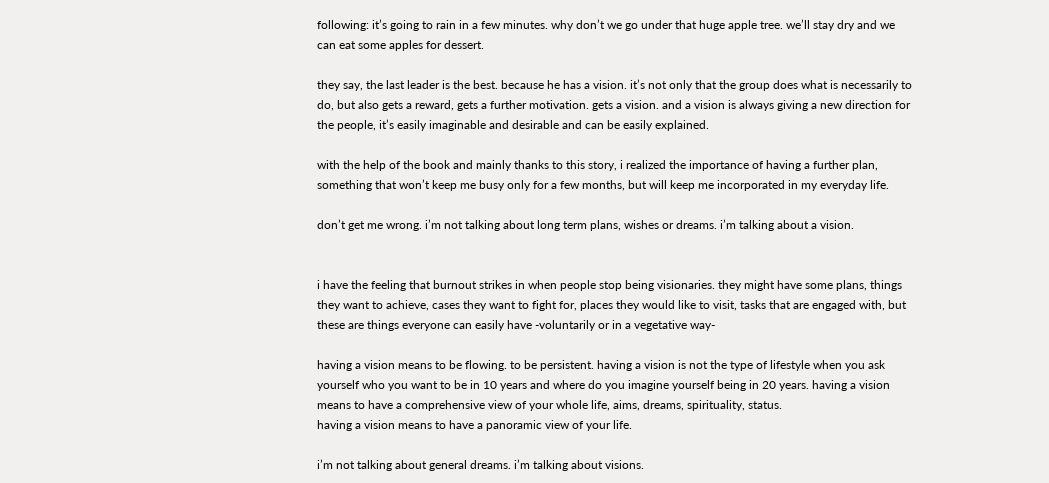following: it’s going to rain in a few minutes. why don’t we go under that huge apple tree. we’ll stay dry and we can eat some apples for dessert.

they say, the last leader is the best. because he has a vision. it’s not only that the group does what is necessarily to do, but also gets a reward, gets a further motivation. gets a vision. and a vision is always giving a new direction for the people, it’s easily imaginable and desirable and can be easily explained.

with the help of the book and mainly thanks to this story, i realized the importance of having a further plan, something that won’t keep me busy only for a few months, but will keep me incorporated in my everyday life.

don’t get me wrong. i’m not talking about long term plans, wishes or dreams. i’m talking about a vision.


i have the feeling that burnout strikes in when people stop being visionaries. they might have some plans, things they want to achieve, cases they want to fight for, places they would like to visit, tasks that are engaged with, but these are things everyone can easily have -voluntarily or in a vegetative way-

having a vision means to be flowing. to be persistent. having a vision is not the type of lifestyle when you ask yourself who you want to be in 10 years and where do you imagine yourself being in 20 years. having a vision means to have a comprehensive view of your whole life, aims, dreams, spirituality, status.
having a vision means to have a panoramic view of your life.

i’m not talking about general dreams. i’m talking about visions.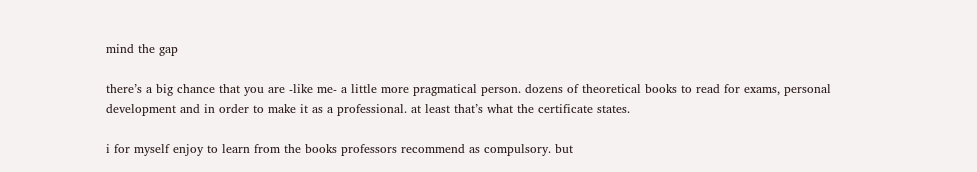mind the gap

there’s a big chance that you are -like me- a little more pragmatical person. dozens of theoretical books to read for exams, personal development and in order to make it as a professional. at least that’s what the certificate states.

i for myself enjoy to learn from the books professors recommend as compulsory. but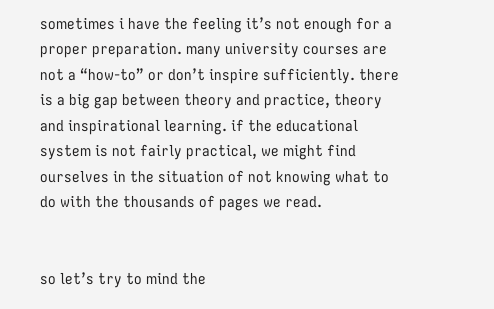sometimes i have the feeling it’s not enough for a proper preparation. many university courses are not a “how-to” or don’t inspire sufficiently. there is a big gap between theory and practice, theory and inspirational learning. if the educational system is not fairly practical, we might find ourselves in the situation of not knowing what to do with the thousands of pages we read.


so let’s try to mind the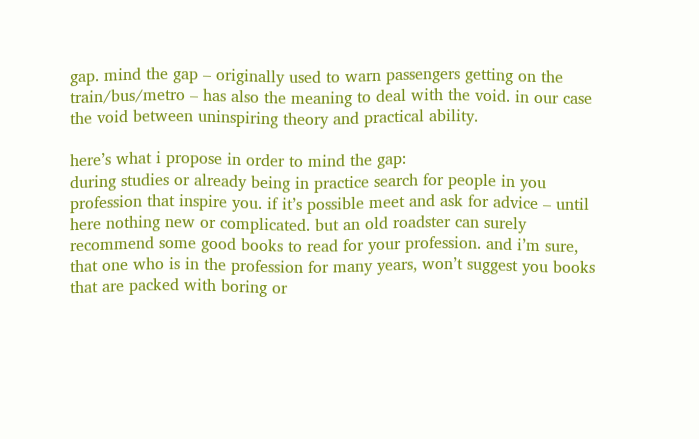gap. mind the gap – originally used to warn passengers getting on the train/bus/metro – has also the meaning to deal with the void. in our case the void between uninspiring theory and practical ability.

here’s what i propose in order to mind the gap:
during studies or already being in practice search for people in you profession that inspire you. if it’s possible meet and ask for advice – until here nothing new or complicated. but an old roadster can surely recommend some good books to read for your profession. and i’m sure, that one who is in the profession for many years, won’t suggest you books that are packed with boring or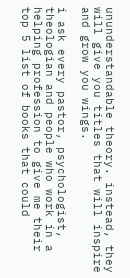ununderstandable theory. instead, they will give you titles that will inspire and grow you wings.

i ask every pastor, psychologist, theologian and people who work in a helping profession to give me their top 5 list of books that could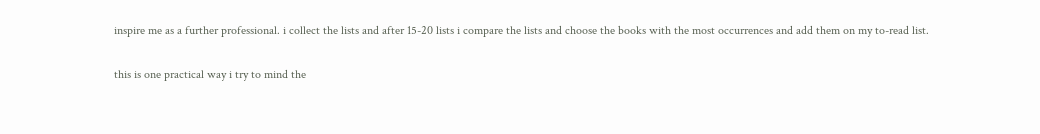inspire me as a further professional. i collect the lists and after 15-20 lists i compare the lists and choose the books with the most occurrences and add them on my to-read list.

this is one practical way i try to mind the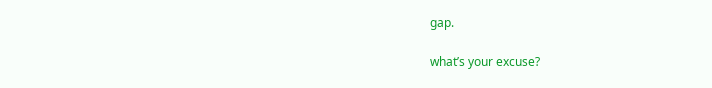gap.

what’s your excuse?